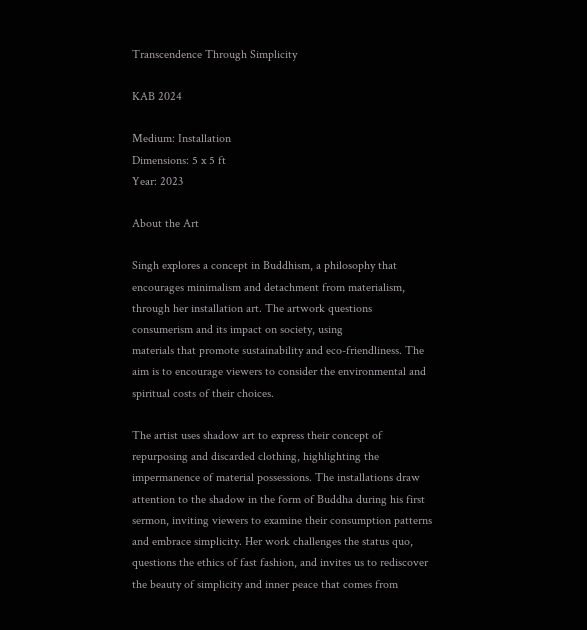Transcendence Through Simplicity

KAB 2024

Medium: Installation
Dimensions: 5 x 5 ft
Year: 2023

About the Art

Singh explores a concept in Buddhism, a philosophy that encourages minimalism and detachment from materialism, through her installation art. The artwork questions consumerism and its impact on society, using
materials that promote sustainability and eco-friendliness. The aim is to encourage viewers to consider the environmental and spiritual costs of their choices.

The artist uses shadow art to express their concept of repurposing and discarded clothing, highlighting the impermanence of material possessions. The installations draw attention to the shadow in the form of Buddha during his first sermon, inviting viewers to examine their consumption patterns and embrace simplicity. Her work challenges the status quo, questions the ethics of fast fashion, and invites us to rediscover the beauty of simplicity and inner peace that comes from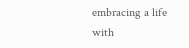embracing a life with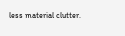less material clutter.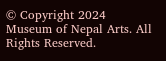© Copyright 2024 Museum of Nepal Arts. All Rights Reserved.